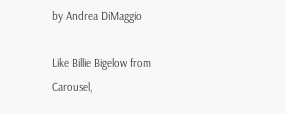by Andrea DiMaggio

Like Billie Bigelow from Carousel,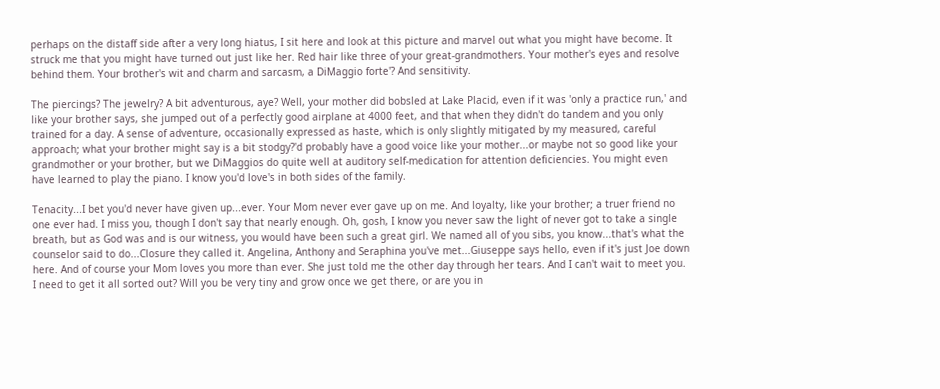perhaps on the distaff side after a very long hiatus, I sit here and look at this picture and marvel out what you might have become. It struck me that you might have turned out just like her. Red hair like three of your great-grandmothers. Your mother's eyes and resolve behind them. Your brother's wit and charm and sarcasm, a DiMaggio forte'? And sensitivity.

The piercings? The jewelry? A bit adventurous, aye? Well, your mother did bobsled at Lake Placid, even if it was 'only a practice run,' and like your brother says, she jumped out of a perfectly good airplane at 4000 feet, and that when they didn't do tandem and you only trained for a day. A sense of adventure, occasionally expressed as haste, which is only slightly mitigated by my measured, careful approach; what your brother might say is a bit stodgy?'d probably have a good voice like your mother...or maybe not so good like your grandmother or your brother, but we DiMaggios do quite well at auditory self-medication for attention deficiencies. You might even have learned to play the piano. I know you'd love's in both sides of the family.

Tenacity...I bet you'd never have given up...ever. Your Mom never ever gave up on me. And loyalty, like your brother; a truer friend no one ever had. I miss you, though I don't say that nearly enough. Oh, gosh, I know you never saw the light of never got to take a single breath, but as God was and is our witness, you would have been such a great girl. We named all of you sibs, you know...that's what the counselor said to do...Closure they called it. Angelina, Anthony and Seraphina you've met...Giuseppe says hello, even if it's just Joe down here. And of course your Mom loves you more than ever. She just told me the other day through her tears. And I can't wait to meet you. I need to get it all sorted out? Will you be very tiny and grow once we get there, or are you in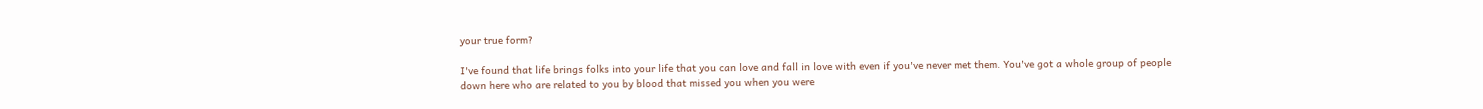your true form?

I've found that life brings folks into your life that you can love and fall in love with even if you've never met them. You've got a whole group of people down here who are related to you by blood that missed you when you were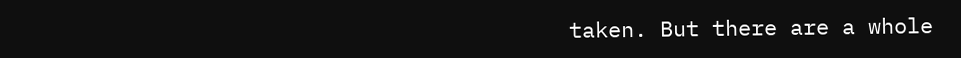taken. But there are a whole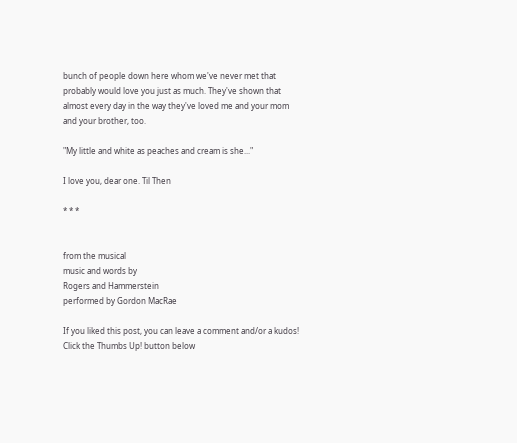bunch of people down here whom we've never met that probably would love you just as much. They've shown that almost every day in the way they've loved me and your mom and your brother, too.

"My little and white as peaches and cream is she..."

I love you, dear one. Til Then

* * *


from the musical
music and words by
Rogers and Hammerstein
performed by Gordon MacRae

If you liked this post, you can leave a comment and/or a kudos!
Click the Thumbs Up! button below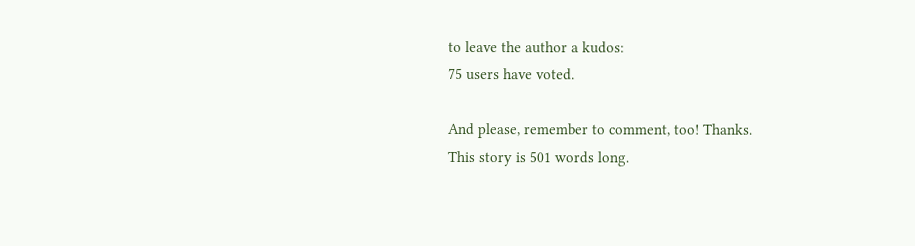to leave the author a kudos:
75 users have voted.

And please, remember to comment, too! Thanks.
This story is 501 words long.